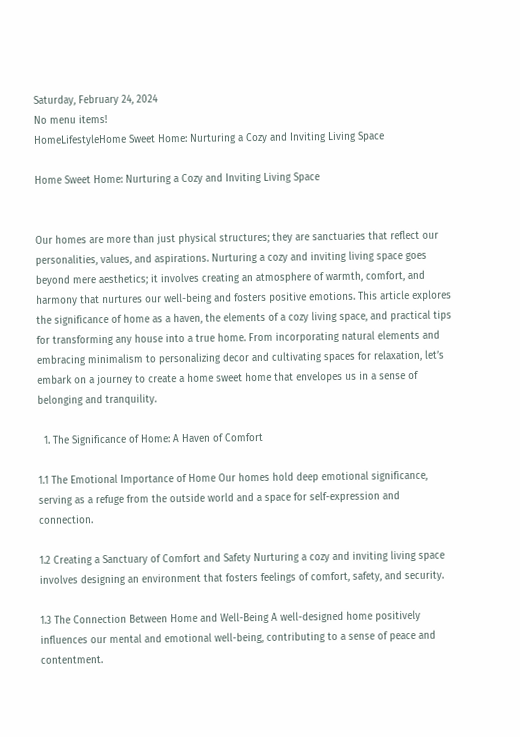Saturday, February 24, 2024
No menu items!
HomeLifestyleHome Sweet Home: Nurturing a Cozy and Inviting Living Space

Home Sweet Home: Nurturing a Cozy and Inviting Living Space


Our homes are more than just physical structures; they are sanctuaries that reflect our personalities, values, and aspirations. Nurturing a cozy and inviting living space goes beyond mere aesthetics; it involves creating an atmosphere of warmth, comfort, and harmony that nurtures our well-being and fosters positive emotions. This article explores the significance of home as a haven, the elements of a cozy living space, and practical tips for transforming any house into a true home. From incorporating natural elements and embracing minimalism to personalizing decor and cultivating spaces for relaxation, let’s embark on a journey to create a home sweet home that envelopes us in a sense of belonging and tranquility.

  1. The Significance of Home: A Haven of Comfort

1.1 The Emotional Importance of Home Our homes hold deep emotional significance, serving as a refuge from the outside world and a space for self-expression and connection.

1.2 Creating a Sanctuary of Comfort and Safety Nurturing a cozy and inviting living space involves designing an environment that fosters feelings of comfort, safety, and security.

1.3 The Connection Between Home and Well-Being A well-designed home positively influences our mental and emotional well-being, contributing to a sense of peace and contentment.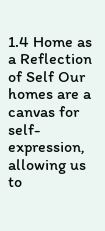1.4 Home as a Reflection of Self Our homes are a canvas for self-expression, allowing us to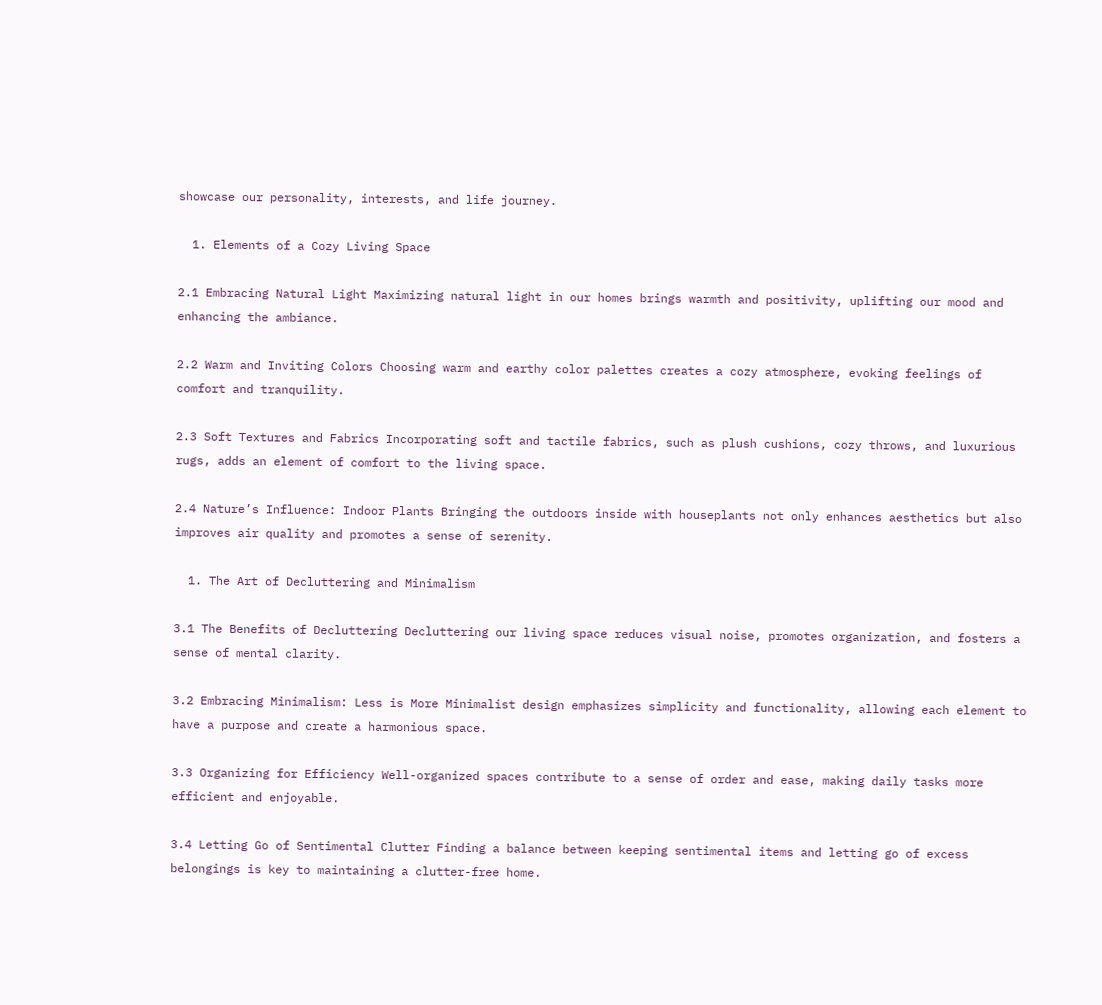showcase our personality, interests, and life journey.

  1. Elements of a Cozy Living Space

2.1 Embracing Natural Light Maximizing natural light in our homes brings warmth and positivity, uplifting our mood and enhancing the ambiance.

2.2 Warm and Inviting Colors Choosing warm and earthy color palettes creates a cozy atmosphere, evoking feelings of comfort and tranquility.

2.3 Soft Textures and Fabrics Incorporating soft and tactile fabrics, such as plush cushions, cozy throws, and luxurious rugs, adds an element of comfort to the living space.

2.4 Nature’s Influence: Indoor Plants Bringing the outdoors inside with houseplants not only enhances aesthetics but also improves air quality and promotes a sense of serenity.

  1. The Art of Decluttering and Minimalism

3.1 The Benefits of Decluttering Decluttering our living space reduces visual noise, promotes organization, and fosters a sense of mental clarity.

3.2 Embracing Minimalism: Less is More Minimalist design emphasizes simplicity and functionality, allowing each element to have a purpose and create a harmonious space.

3.3 Organizing for Efficiency Well-organized spaces contribute to a sense of order and ease, making daily tasks more efficient and enjoyable.

3.4 Letting Go of Sentimental Clutter Finding a balance between keeping sentimental items and letting go of excess belongings is key to maintaining a clutter-free home.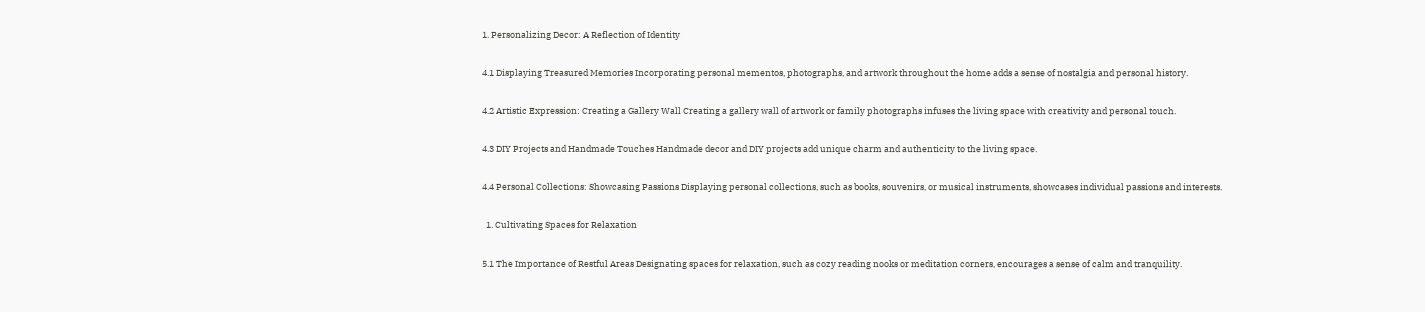1. Personalizing Decor: A Reflection of Identity

4.1 Displaying Treasured Memories Incorporating personal mementos, photographs, and artwork throughout the home adds a sense of nostalgia and personal history.

4.2 Artistic Expression: Creating a Gallery Wall Creating a gallery wall of artwork or family photographs infuses the living space with creativity and personal touch.

4.3 DIY Projects and Handmade Touches Handmade decor and DIY projects add unique charm and authenticity to the living space.

4.4 Personal Collections: Showcasing Passions Displaying personal collections, such as books, souvenirs, or musical instruments, showcases individual passions and interests.

  1. Cultivating Spaces for Relaxation

5.1 The Importance of Restful Areas Designating spaces for relaxation, such as cozy reading nooks or meditation corners, encourages a sense of calm and tranquility.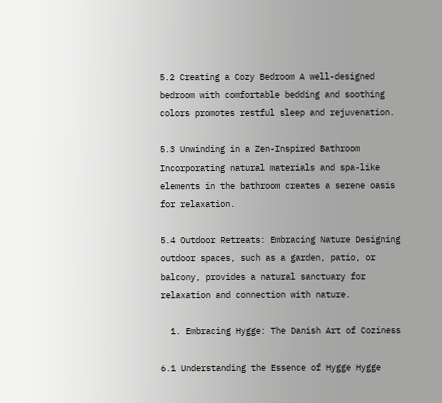5.2 Creating a Cozy Bedroom A well-designed bedroom with comfortable bedding and soothing colors promotes restful sleep and rejuvenation.

5.3 Unwinding in a Zen-Inspired Bathroom Incorporating natural materials and spa-like elements in the bathroom creates a serene oasis for relaxation.

5.4 Outdoor Retreats: Embracing Nature Designing outdoor spaces, such as a garden, patio, or balcony, provides a natural sanctuary for relaxation and connection with nature.

  1. Embracing Hygge: The Danish Art of Coziness

6.1 Understanding the Essence of Hygge Hygge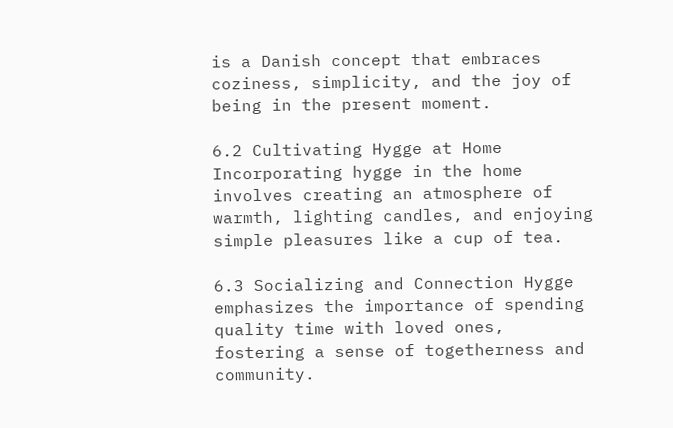is a Danish concept that embraces coziness, simplicity, and the joy of being in the present moment.

6.2 Cultivating Hygge at Home Incorporating hygge in the home involves creating an atmosphere of warmth, lighting candles, and enjoying simple pleasures like a cup of tea.

6.3 Socializing and Connection Hygge emphasizes the importance of spending quality time with loved ones, fostering a sense of togetherness and community.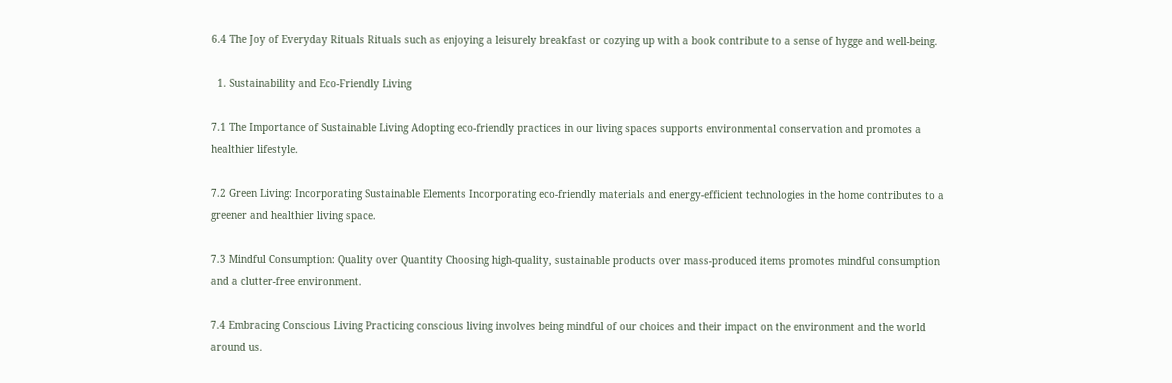6.4 The Joy of Everyday Rituals Rituals such as enjoying a leisurely breakfast or cozying up with a book contribute to a sense of hygge and well-being.

  1. Sustainability and Eco-Friendly Living

7.1 The Importance of Sustainable Living Adopting eco-friendly practices in our living spaces supports environmental conservation and promotes a healthier lifestyle.

7.2 Green Living: Incorporating Sustainable Elements Incorporating eco-friendly materials and energy-efficient technologies in the home contributes to a greener and healthier living space.

7.3 Mindful Consumption: Quality over Quantity Choosing high-quality, sustainable products over mass-produced items promotes mindful consumption and a clutter-free environment.

7.4 Embracing Conscious Living Practicing conscious living involves being mindful of our choices and their impact on the environment and the world around us.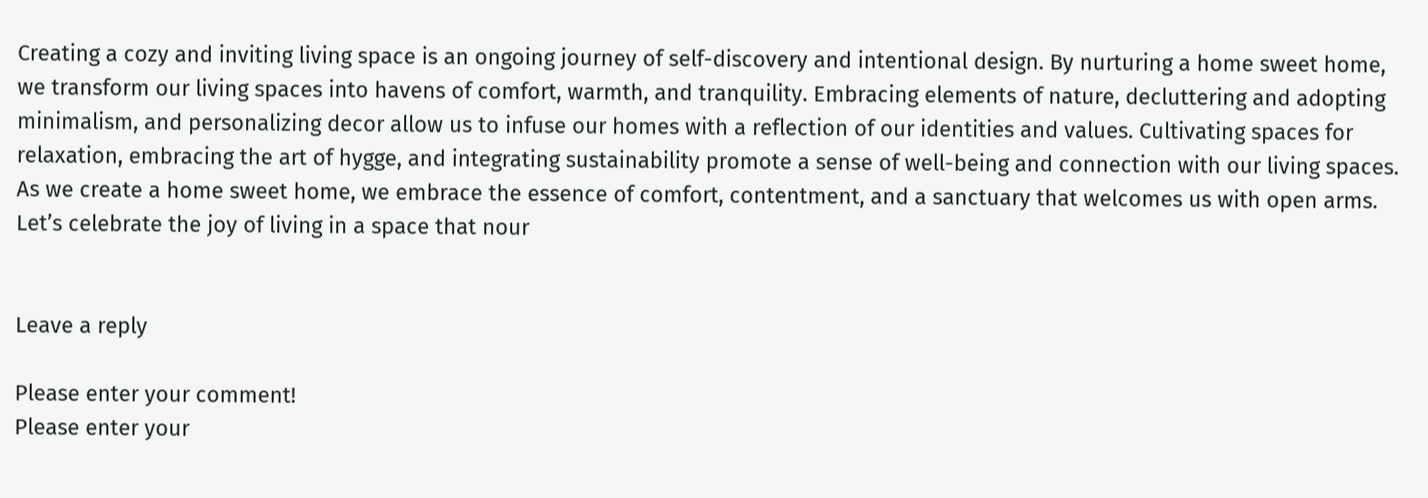Creating a cozy and inviting living space is an ongoing journey of self-discovery and intentional design. By nurturing a home sweet home, we transform our living spaces into havens of comfort, warmth, and tranquility. Embracing elements of nature, decluttering and adopting minimalism, and personalizing decor allow us to infuse our homes with a reflection of our identities and values. Cultivating spaces for relaxation, embracing the art of hygge, and integrating sustainability promote a sense of well-being and connection with our living spaces. As we create a home sweet home, we embrace the essence of comfort, contentment, and a sanctuary that welcomes us with open arms. Let’s celebrate the joy of living in a space that nour


Leave a reply

Please enter your comment!
Please enter your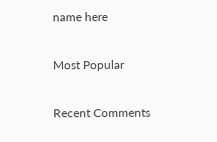name here

Most Popular

Recent Comments